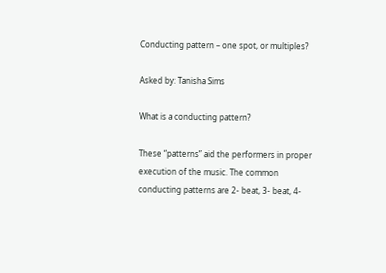Conducting pattern – one spot, or multiples?

Asked by: Tanisha Sims

What is a conducting pattern?

These “patterns” aid the performers in proper execution of the music. The common conducting patterns are 2- beat, 3- beat, 4-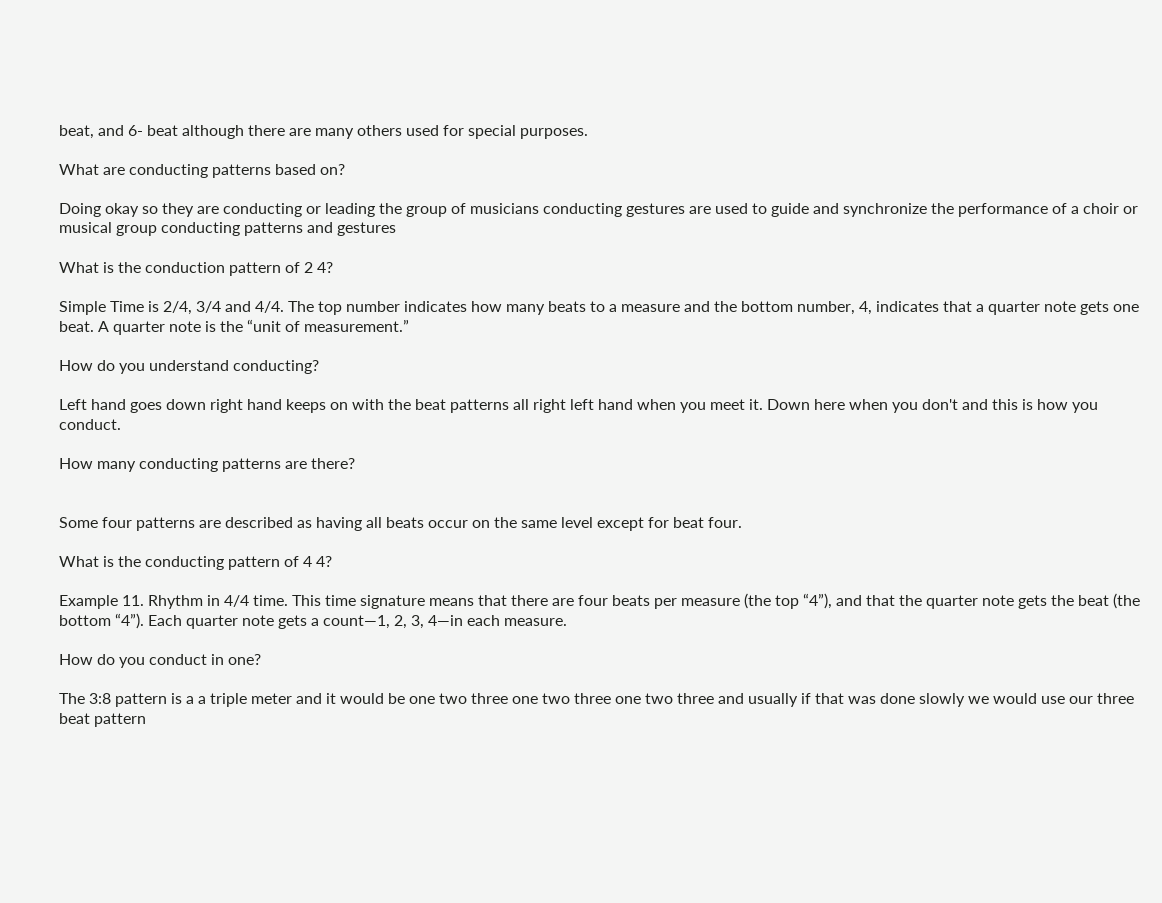beat, and 6- beat although there are many others used for special purposes.

What are conducting patterns based on?

Doing okay so they are conducting or leading the group of musicians conducting gestures are used to guide and synchronize the performance of a choir or musical group conducting patterns and gestures

What is the conduction pattern of 2 4?

Simple Time is 2/4, 3/4 and 4/4. The top number indicates how many beats to a measure and the bottom number, 4, indicates that a quarter note gets one beat. A quarter note is the “unit of measurement.”

How do you understand conducting?

Left hand goes down right hand keeps on with the beat patterns all right left hand when you meet it. Down here when you don't and this is how you conduct.

How many conducting patterns are there?


Some four patterns are described as having all beats occur on the same level except for beat four.

What is the conducting pattern of 4 4?

Example 11. Rhythm in 4/4 time. This time signature means that there are four beats per measure (the top “4”), and that the quarter note gets the beat (the bottom “4”). Each quarter note gets a count—1, 2, 3, 4—in each measure.

How do you conduct in one?

The 3:8 pattern is a a triple meter and it would be one two three one two three one two three and usually if that was done slowly we would use our three beat pattern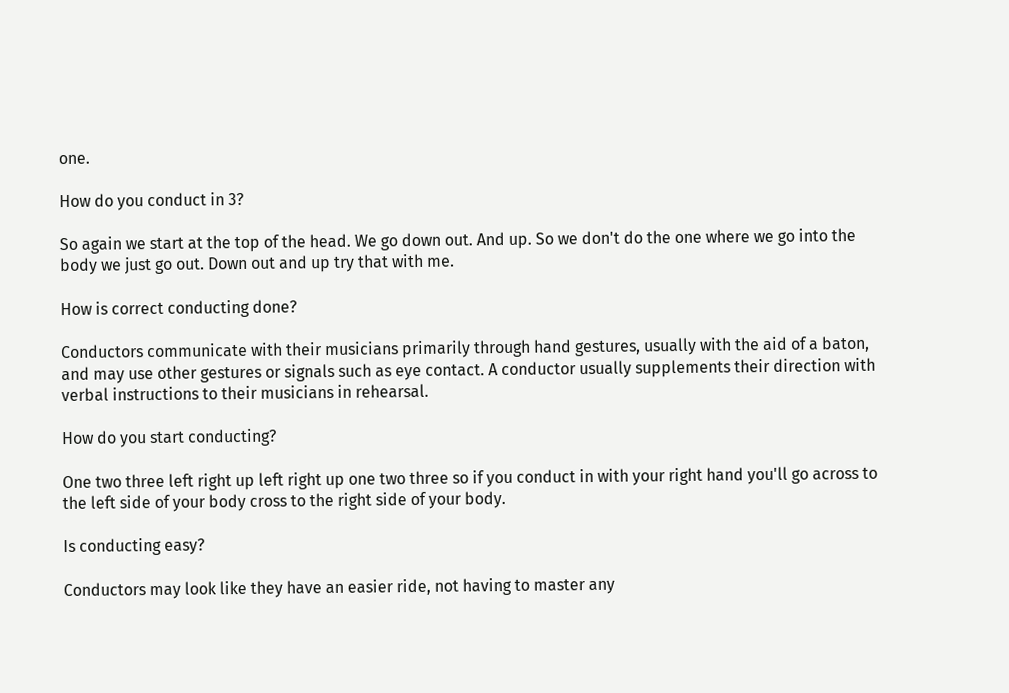one.

How do you conduct in 3?

So again we start at the top of the head. We go down out. And up. So we don't do the one where we go into the body we just go out. Down out and up try that with me.

How is correct conducting done?

Conductors communicate with their musicians primarily through hand gestures, usually with the aid of a baton, and may use other gestures or signals such as eye contact. A conductor usually supplements their direction with verbal instructions to their musicians in rehearsal.

How do you start conducting?

One two three left right up left right up one two three so if you conduct in with your right hand you'll go across to the left side of your body cross to the right side of your body.

Is conducting easy?

Conductors may look like they have an easier ride, not having to master any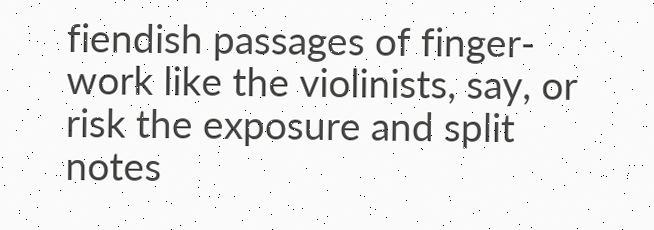fiendish passages of finger-work like the violinists, say, or risk the exposure and split notes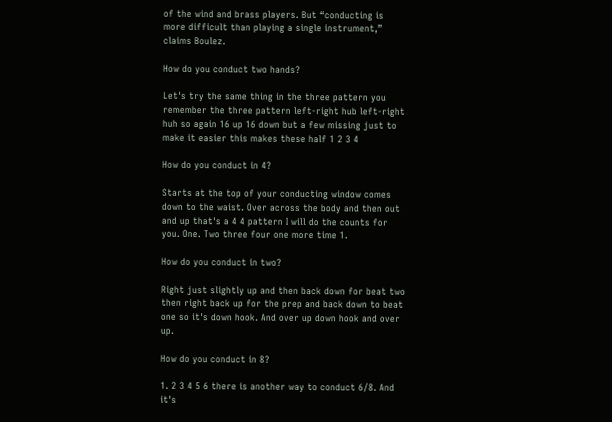of the wind and brass players. But “conducting is more difficult than playing a single instrument,” claims Boulez.

How do you conduct two hands?

Let's try the same thing in the three pattern you remember the three pattern left-right hub left-right huh so again 16 up 16 down but a few missing just to make it easier this makes these half 1 2 3 4

How do you conduct in 4?

Starts at the top of your conducting window comes down to the waist. Over across the body and then out and up that's a 4 4 pattern I will do the counts for you. One. Two three four one more time 1.

How do you conduct in two?

Right just slightly up and then back down for beat two then right back up for the prep and back down to beat one so it's down hook. And over up down hook and over up.

How do you conduct in 8?

1. 2 3 4 5 6 there is another way to conduct 6/8. And it's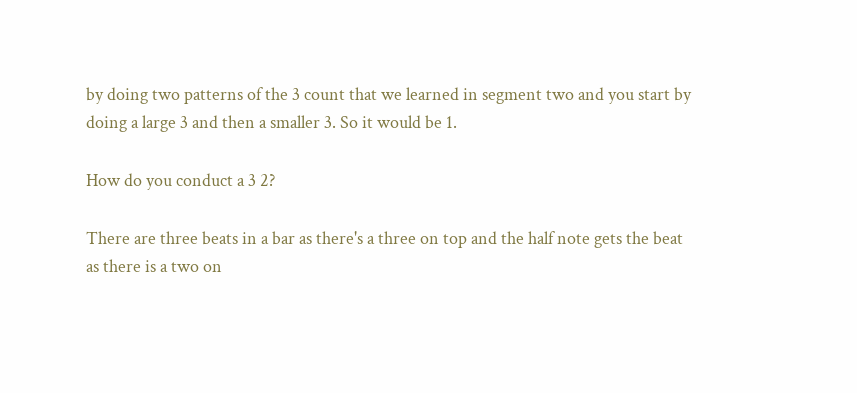by doing two patterns of the 3 count that we learned in segment two and you start by doing a large 3 and then a smaller 3. So it would be 1.

How do you conduct a 3 2?

There are three beats in a bar as there's a three on top and the half note gets the beat as there is a two on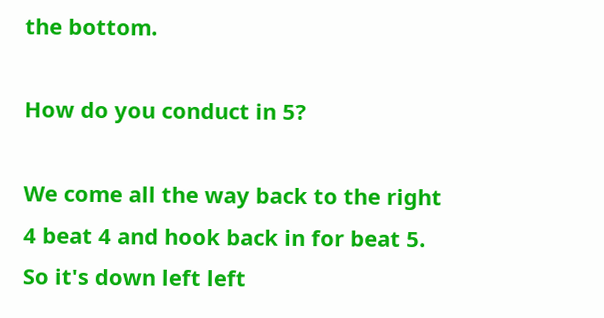the bottom.

How do you conduct in 5?

We come all the way back to the right 4 beat 4 and hook back in for beat 5. So it's down left left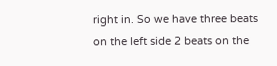right in. So we have three beats on the left side 2 beats on the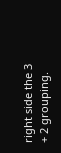right side the 3 + 2 grouping.